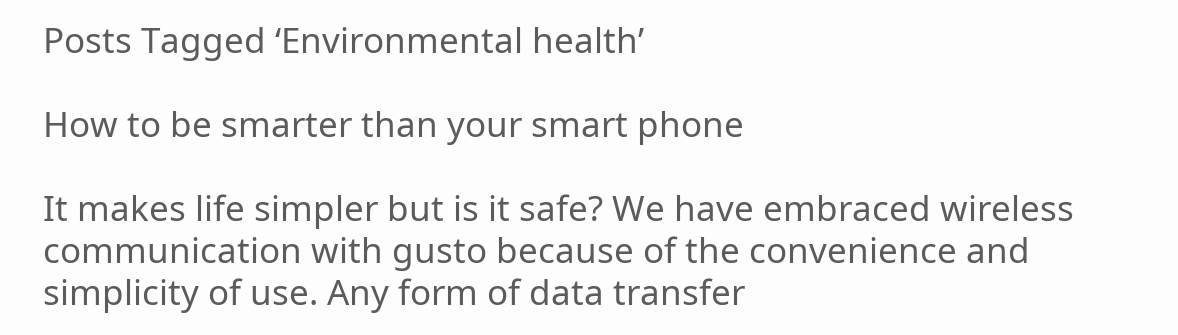Posts Tagged ‘Environmental health’

How to be smarter than your smart phone

It makes life simpler but is it safe? We have embraced wireless communication with gusto because of the convenience and simplicity of use. Any form of data transfer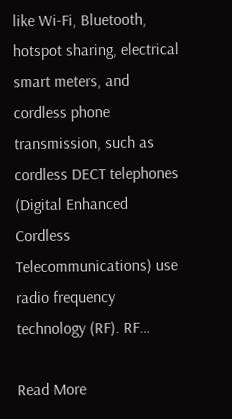like Wi-Fi, Bluetooth, hotspot sharing, electrical smart meters, and cordless phone transmission, such as cordless DECT telephones (Digital Enhanced Cordless Telecommunications) use radio frequency technology (RF). RF…

Read More